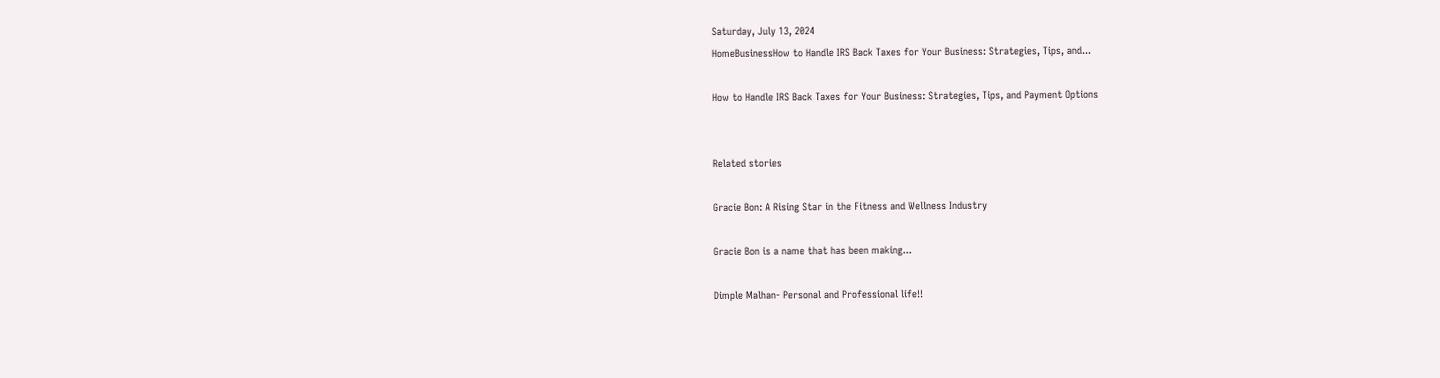Saturday, July 13, 2024
HomeBusinessHow to Handle IRS Back Taxes for Your Business: Strategies, Tips, and...

How to Handle IRS Back Taxes for Your Business: Strategies, Tips, and Payment Options


Related stories

Gracie Bon: A Rising Star in the Fitness and Wellness Industry

Gracie Bon is a name that has been making...

Dimple Malhan- Personal and Professional life!!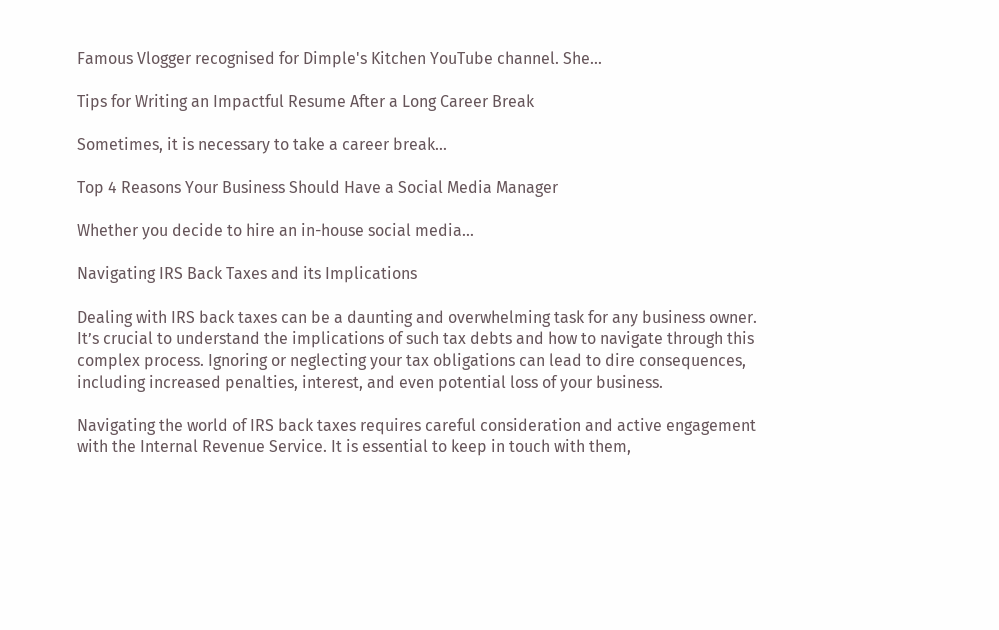Famous Vlogger recognised for Dimple's Kitchen YouTube channel. She...

Tips for Writing an Impactful Resume After a Long Career Break

Sometimes, it is necessary to take a career break...

Top 4 Reasons Your Business Should Have a Social Media Manager

Whether you decide to hire an in-house social media...

Navigating IRS Back Taxes and its Implications

Dealing with IRS back taxes can be a daunting and overwhelming task for any business owner. It’s crucial to understand the implications of such tax debts and how to navigate through this complex process. Ignoring or neglecting your tax obligations can lead to dire consequences, including increased penalties, interest, and even potential loss of your business.

Navigating the world of IRS back taxes requires careful consideration and active engagement with the Internal Revenue Service. It is essential to keep in touch with them,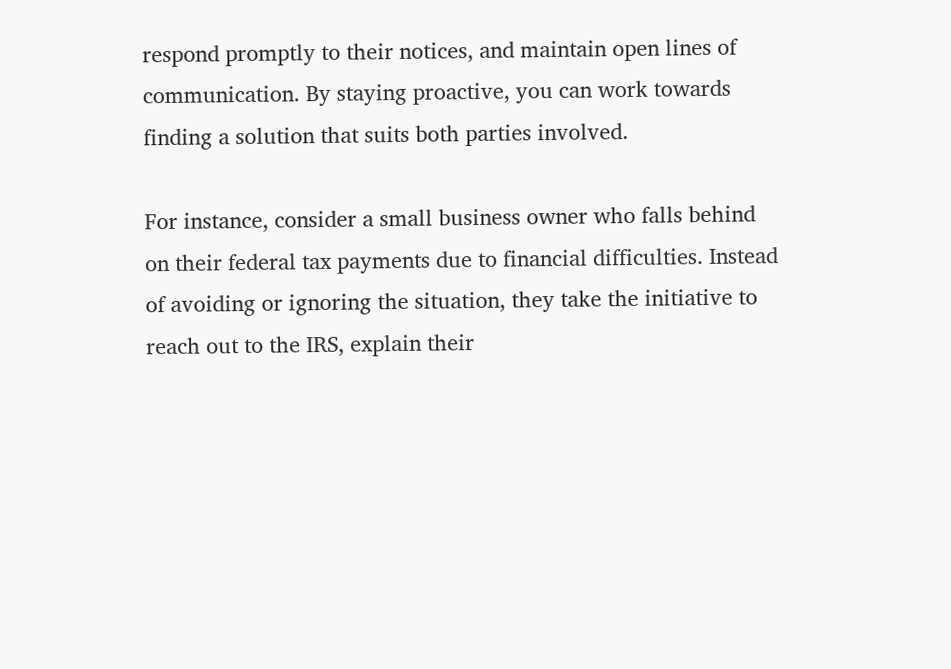respond promptly to their notices, and maintain open lines of communication. By staying proactive, you can work towards finding a solution that suits both parties involved.

For instance, consider a small business owner who falls behind on their federal tax payments due to financial difficulties. Instead of avoiding or ignoring the situation, they take the initiative to reach out to the IRS, explain their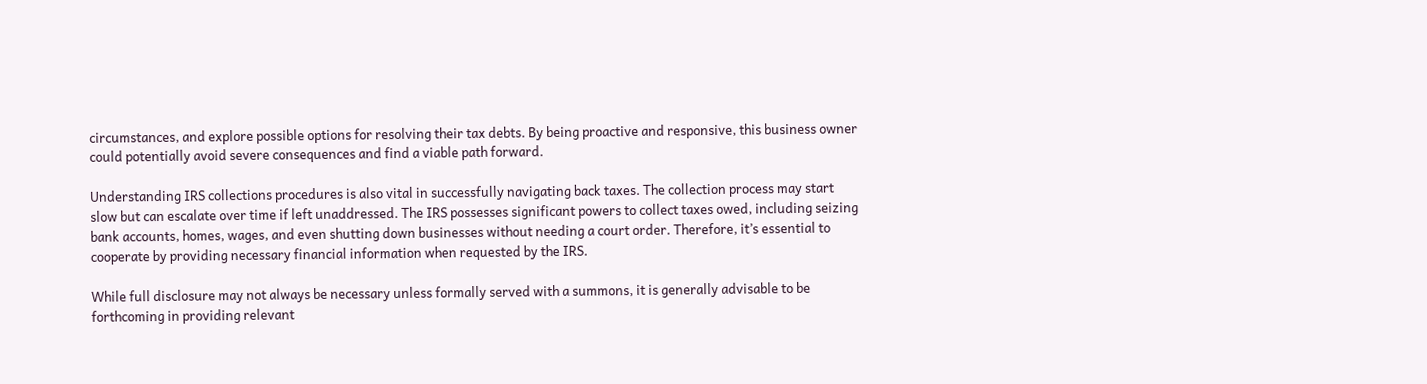circumstances, and explore possible options for resolving their tax debts. By being proactive and responsive, this business owner could potentially avoid severe consequences and find a viable path forward.

Understanding IRS collections procedures is also vital in successfully navigating back taxes. The collection process may start slow but can escalate over time if left unaddressed. The IRS possesses significant powers to collect taxes owed, including seizing bank accounts, homes, wages, and even shutting down businesses without needing a court order. Therefore, it’s essential to cooperate by providing necessary financial information when requested by the IRS.

While full disclosure may not always be necessary unless formally served with a summons, it is generally advisable to be forthcoming in providing relevant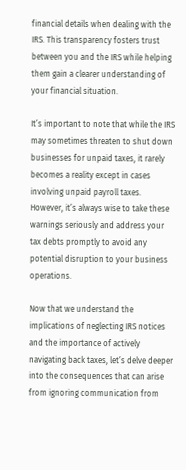financial details when dealing with the IRS. This transparency fosters trust between you and the IRS while helping them gain a clearer understanding of your financial situation.

It’s important to note that while the IRS may sometimes threaten to shut down businesses for unpaid taxes, it rarely becomes a reality except in cases involving unpaid payroll taxes. However, it’s always wise to take these warnings seriously and address your tax debts promptly to avoid any potential disruption to your business operations.

Now that we understand the implications of neglecting IRS notices and the importance of actively navigating back taxes, let’s delve deeper into the consequences that can arise from ignoring communication from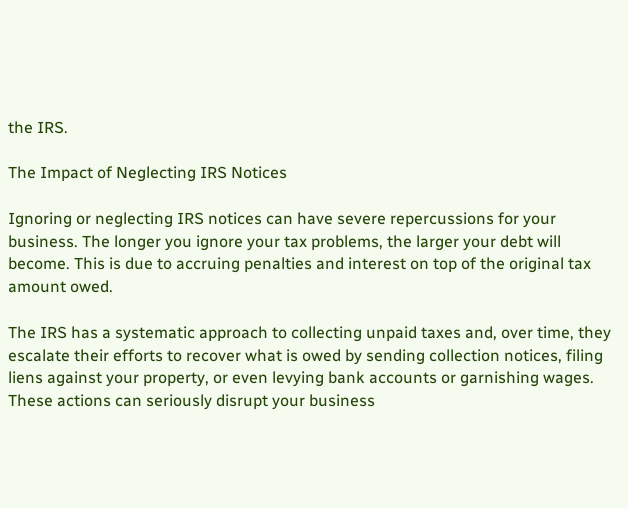the IRS.

The Impact of Neglecting IRS Notices

Ignoring or neglecting IRS notices can have severe repercussions for your business. The longer you ignore your tax problems, the larger your debt will become. This is due to accruing penalties and interest on top of the original tax amount owed.

The IRS has a systematic approach to collecting unpaid taxes and, over time, they escalate their efforts to recover what is owed by sending collection notices, filing liens against your property, or even levying bank accounts or garnishing wages. These actions can seriously disrupt your business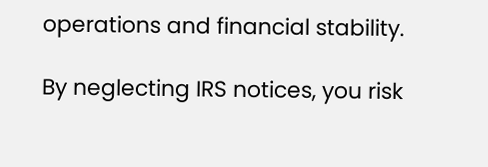operations and financial stability.

By neglecting IRS notices, you risk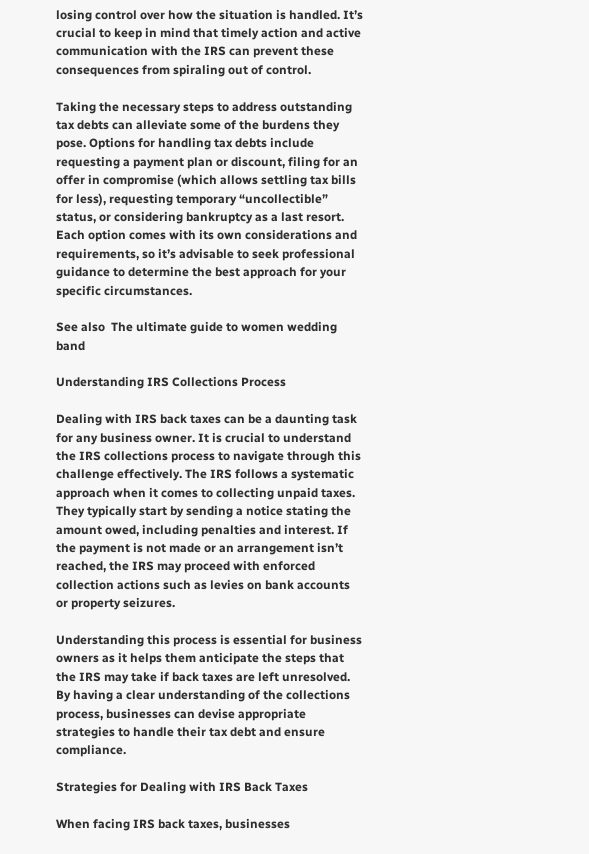losing control over how the situation is handled. It’s crucial to keep in mind that timely action and active communication with the IRS can prevent these consequences from spiraling out of control.

Taking the necessary steps to address outstanding tax debts can alleviate some of the burdens they pose. Options for handling tax debts include requesting a payment plan or discount, filing for an offer in compromise (which allows settling tax bills for less), requesting temporary “uncollectible” status, or considering bankruptcy as a last resort. Each option comes with its own considerations and requirements, so it’s advisable to seek professional guidance to determine the best approach for your specific circumstances.

See also  The ultimate guide to women wedding band

Understanding IRS Collections Process

Dealing with IRS back taxes can be a daunting task for any business owner. It is crucial to understand the IRS collections process to navigate through this challenge effectively. The IRS follows a systematic approach when it comes to collecting unpaid taxes. They typically start by sending a notice stating the amount owed, including penalties and interest. If the payment is not made or an arrangement isn’t reached, the IRS may proceed with enforced collection actions such as levies on bank accounts or property seizures.

Understanding this process is essential for business owners as it helps them anticipate the steps that the IRS may take if back taxes are left unresolved. By having a clear understanding of the collections process, businesses can devise appropriate strategies to handle their tax debt and ensure compliance.

Strategies for Dealing with IRS Back Taxes

When facing IRS back taxes, businesses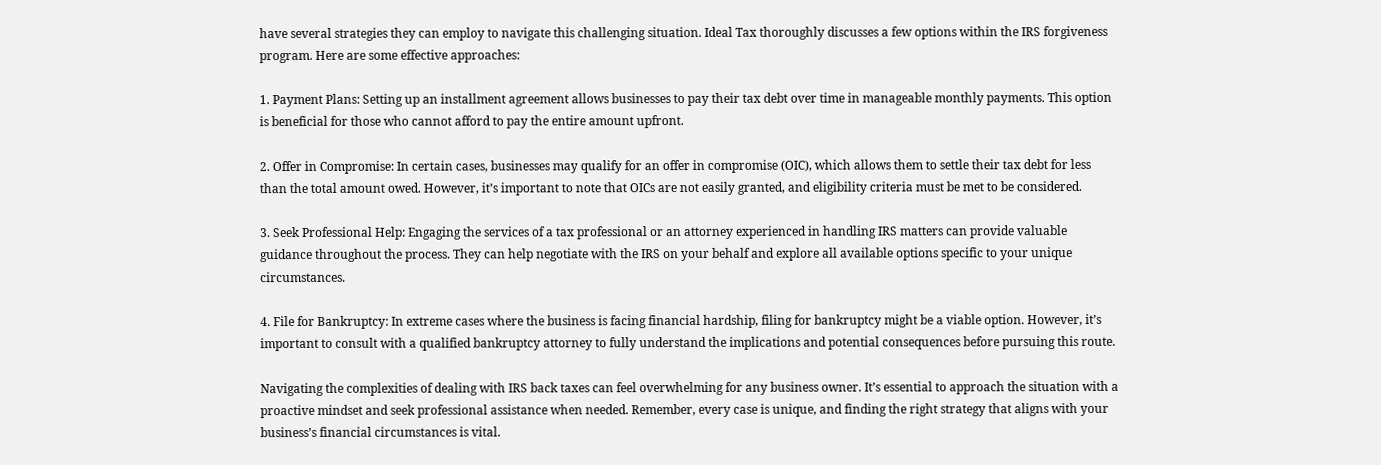have several strategies they can employ to navigate this challenging situation. Ideal Tax thoroughly discusses a few options within the IRS forgiveness program. Here are some effective approaches:

1. Payment Plans: Setting up an installment agreement allows businesses to pay their tax debt over time in manageable monthly payments. This option is beneficial for those who cannot afford to pay the entire amount upfront.

2. Offer in Compromise: In certain cases, businesses may qualify for an offer in compromise (OIC), which allows them to settle their tax debt for less than the total amount owed. However, it’s important to note that OICs are not easily granted, and eligibility criteria must be met to be considered.

3. Seek Professional Help: Engaging the services of a tax professional or an attorney experienced in handling IRS matters can provide valuable guidance throughout the process. They can help negotiate with the IRS on your behalf and explore all available options specific to your unique circumstances.

4. File for Bankruptcy: In extreme cases where the business is facing financial hardship, filing for bankruptcy might be a viable option. However, it’s important to consult with a qualified bankruptcy attorney to fully understand the implications and potential consequences before pursuing this route.

Navigating the complexities of dealing with IRS back taxes can feel overwhelming for any business owner. It’s essential to approach the situation with a proactive mindset and seek professional assistance when needed. Remember, every case is unique, and finding the right strategy that aligns with your business’s financial circumstances is vital.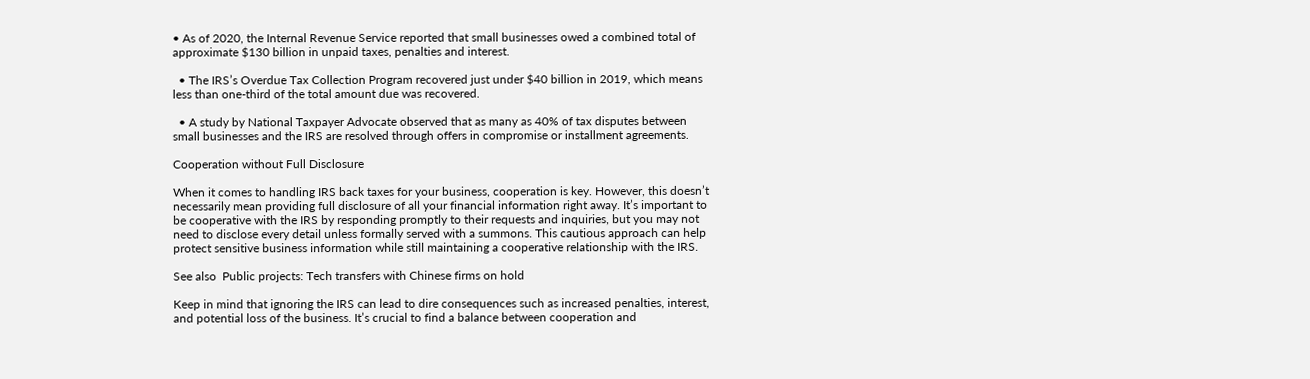• As of 2020, the Internal Revenue Service reported that small businesses owed a combined total of approximate $130 billion in unpaid taxes, penalties and interest.

  • The IRS’s Overdue Tax Collection Program recovered just under $40 billion in 2019, which means less than one-third of the total amount due was recovered.

  • A study by National Taxpayer Advocate observed that as many as 40% of tax disputes between small businesses and the IRS are resolved through offers in compromise or installment agreements.

Cooperation without Full Disclosure

When it comes to handling IRS back taxes for your business, cooperation is key. However, this doesn’t necessarily mean providing full disclosure of all your financial information right away. It’s important to be cooperative with the IRS by responding promptly to their requests and inquiries, but you may not need to disclose every detail unless formally served with a summons. This cautious approach can help protect sensitive business information while still maintaining a cooperative relationship with the IRS.

See also  Public projects: Tech transfers with Chinese firms on hold

Keep in mind that ignoring the IRS can lead to dire consequences such as increased penalties, interest, and potential loss of the business. It’s crucial to find a balance between cooperation and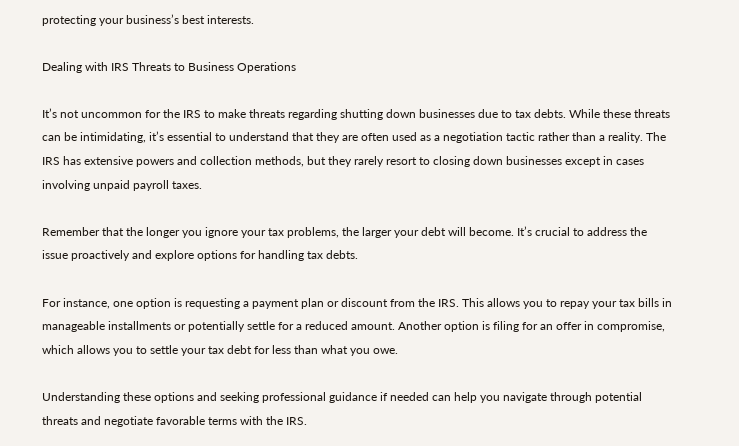protecting your business’s best interests.

Dealing with IRS Threats to Business Operations

It’s not uncommon for the IRS to make threats regarding shutting down businesses due to tax debts. While these threats can be intimidating, it’s essential to understand that they are often used as a negotiation tactic rather than a reality. The IRS has extensive powers and collection methods, but they rarely resort to closing down businesses except in cases involving unpaid payroll taxes.

Remember that the longer you ignore your tax problems, the larger your debt will become. It’s crucial to address the issue proactively and explore options for handling tax debts.

For instance, one option is requesting a payment plan or discount from the IRS. This allows you to repay your tax bills in manageable installments or potentially settle for a reduced amount. Another option is filing for an offer in compromise, which allows you to settle your tax debt for less than what you owe.

Understanding these options and seeking professional guidance if needed can help you navigate through potential threats and negotiate favorable terms with the IRS.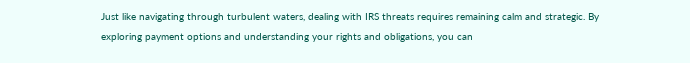Just like navigating through turbulent waters, dealing with IRS threats requires remaining calm and strategic. By exploring payment options and understanding your rights and obligations, you can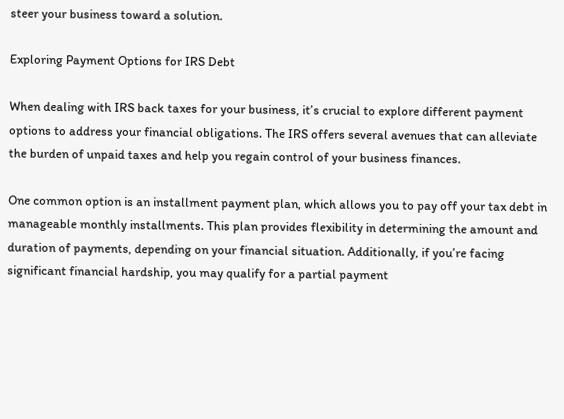steer your business toward a solution.

Exploring Payment Options for IRS Debt

When dealing with IRS back taxes for your business, it’s crucial to explore different payment options to address your financial obligations. The IRS offers several avenues that can alleviate the burden of unpaid taxes and help you regain control of your business finances.

One common option is an installment payment plan, which allows you to pay off your tax debt in manageable monthly installments. This plan provides flexibility in determining the amount and duration of payments, depending on your financial situation. Additionally, if you’re facing significant financial hardship, you may qualify for a partial payment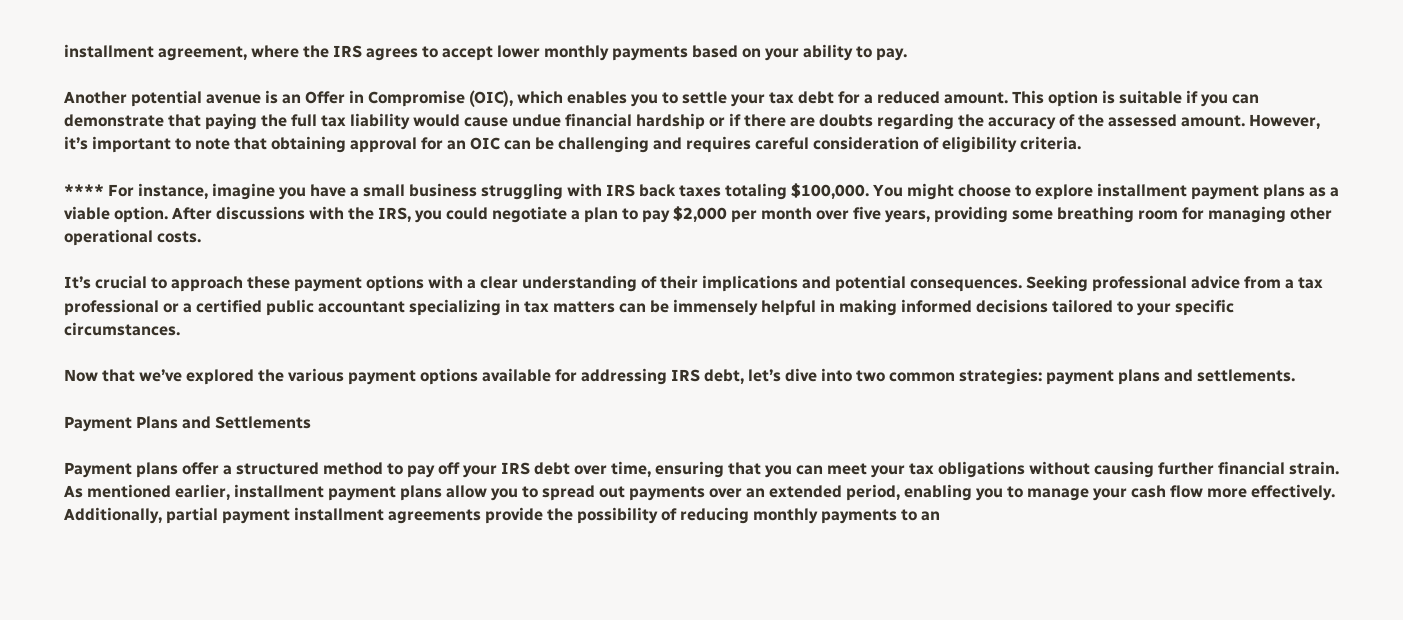installment agreement, where the IRS agrees to accept lower monthly payments based on your ability to pay.

Another potential avenue is an Offer in Compromise (OIC), which enables you to settle your tax debt for a reduced amount. This option is suitable if you can demonstrate that paying the full tax liability would cause undue financial hardship or if there are doubts regarding the accuracy of the assessed amount. However, it’s important to note that obtaining approval for an OIC can be challenging and requires careful consideration of eligibility criteria.

**** For instance, imagine you have a small business struggling with IRS back taxes totaling $100,000. You might choose to explore installment payment plans as a viable option. After discussions with the IRS, you could negotiate a plan to pay $2,000 per month over five years, providing some breathing room for managing other operational costs.

It’s crucial to approach these payment options with a clear understanding of their implications and potential consequences. Seeking professional advice from a tax professional or a certified public accountant specializing in tax matters can be immensely helpful in making informed decisions tailored to your specific circumstances.

Now that we’ve explored the various payment options available for addressing IRS debt, let’s dive into two common strategies: payment plans and settlements.

Payment Plans and Settlements

Payment plans offer a structured method to pay off your IRS debt over time, ensuring that you can meet your tax obligations without causing further financial strain. As mentioned earlier, installment payment plans allow you to spread out payments over an extended period, enabling you to manage your cash flow more effectively. Additionally, partial payment installment agreements provide the possibility of reducing monthly payments to an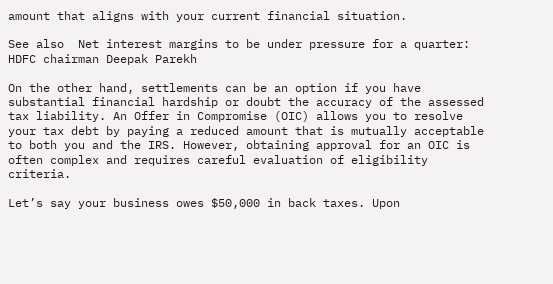amount that aligns with your current financial situation.

See also  Net interest margins to be under pressure for a quarter: HDFC chairman Deepak Parekh

On the other hand, settlements can be an option if you have substantial financial hardship or doubt the accuracy of the assessed tax liability. An Offer in Compromise (OIC) allows you to resolve your tax debt by paying a reduced amount that is mutually acceptable to both you and the IRS. However, obtaining approval for an OIC is often complex and requires careful evaluation of eligibility criteria.

Let’s say your business owes $50,000 in back taxes. Upon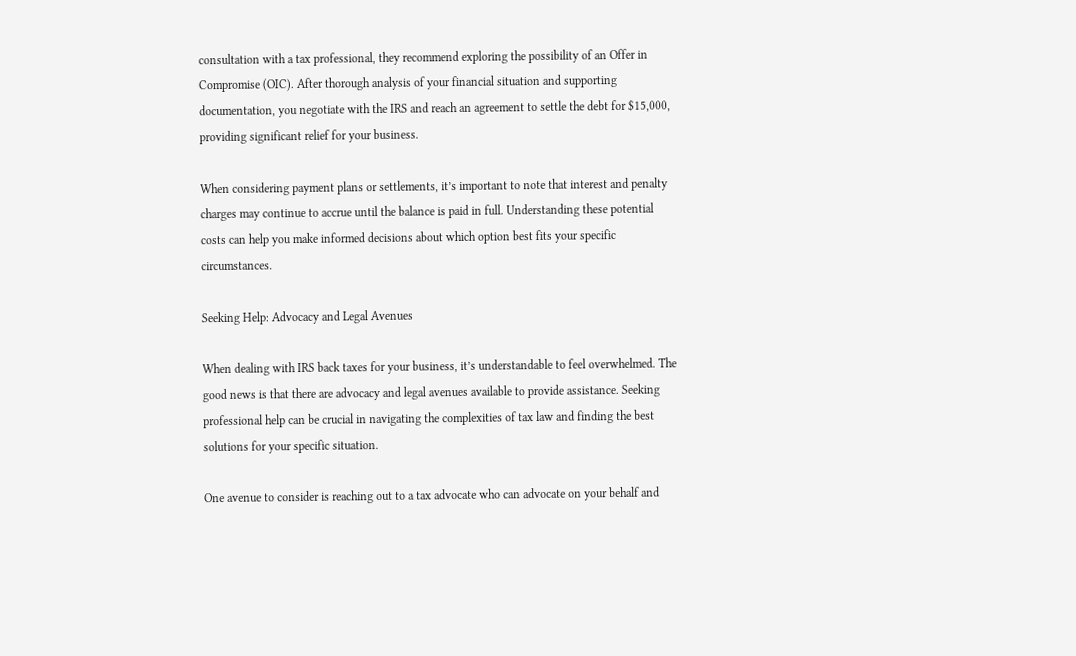consultation with a tax professional, they recommend exploring the possibility of an Offer in Compromise (OIC). After thorough analysis of your financial situation and supporting documentation, you negotiate with the IRS and reach an agreement to settle the debt for $15,000, providing significant relief for your business.

When considering payment plans or settlements, it’s important to note that interest and penalty charges may continue to accrue until the balance is paid in full. Understanding these potential costs can help you make informed decisions about which option best fits your specific circumstances.

Seeking Help: Advocacy and Legal Avenues

When dealing with IRS back taxes for your business, it’s understandable to feel overwhelmed. The good news is that there are advocacy and legal avenues available to provide assistance. Seeking professional help can be crucial in navigating the complexities of tax law and finding the best solutions for your specific situation.

One avenue to consider is reaching out to a tax advocate who can advocate on your behalf and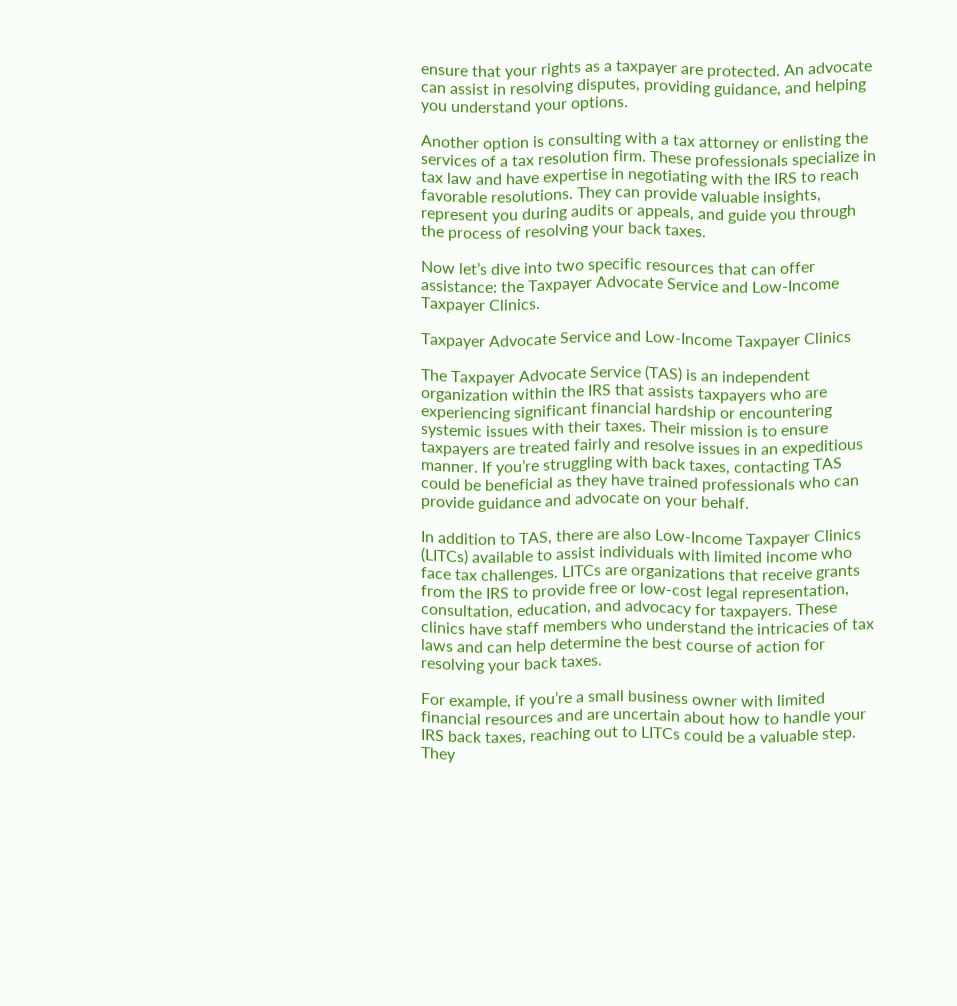ensure that your rights as a taxpayer are protected. An advocate can assist in resolving disputes, providing guidance, and helping you understand your options.

Another option is consulting with a tax attorney or enlisting the services of a tax resolution firm. These professionals specialize in tax law and have expertise in negotiating with the IRS to reach favorable resolutions. They can provide valuable insights, represent you during audits or appeals, and guide you through the process of resolving your back taxes.

Now let’s dive into two specific resources that can offer assistance: the Taxpayer Advocate Service and Low-Income Taxpayer Clinics.

Taxpayer Advocate Service and Low-Income Taxpayer Clinics

The Taxpayer Advocate Service (TAS) is an independent organization within the IRS that assists taxpayers who are experiencing significant financial hardship or encountering systemic issues with their taxes. Their mission is to ensure taxpayers are treated fairly and resolve issues in an expeditious manner. If you’re struggling with back taxes, contacting TAS could be beneficial as they have trained professionals who can provide guidance and advocate on your behalf.

In addition to TAS, there are also Low-Income Taxpayer Clinics (LITCs) available to assist individuals with limited income who face tax challenges. LITCs are organizations that receive grants from the IRS to provide free or low-cost legal representation, consultation, education, and advocacy for taxpayers. These clinics have staff members who understand the intricacies of tax laws and can help determine the best course of action for resolving your back taxes.

For example, if you’re a small business owner with limited financial resources and are uncertain about how to handle your IRS back taxes, reaching out to LITCs could be a valuable step. They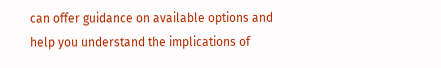can offer guidance on available options and help you understand the implications of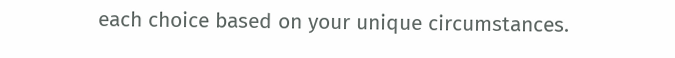each choice based on your unique circumstances.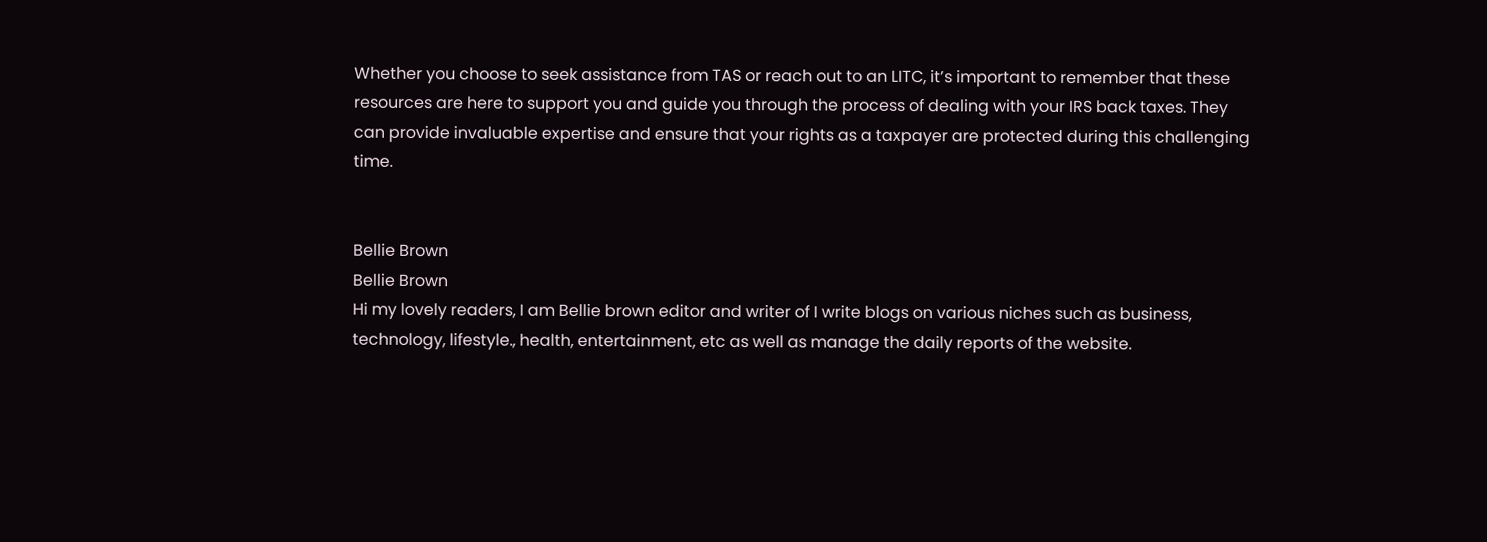Whether you choose to seek assistance from TAS or reach out to an LITC, it’s important to remember that these resources are here to support you and guide you through the process of dealing with your IRS back taxes. They can provide invaluable expertise and ensure that your rights as a taxpayer are protected during this challenging time.


Bellie Brown
Bellie Brown
Hi my lovely readers, I am Bellie brown editor and writer of I write blogs on various niches such as business, technology, lifestyle., health, entertainment, etc as well as manage the daily reports of the website.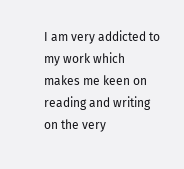I am very addicted to my work which makes me keen on reading and writing on the very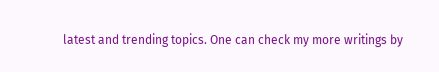latest and trending topics. One can check my more writings by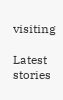visiting

Latest stories